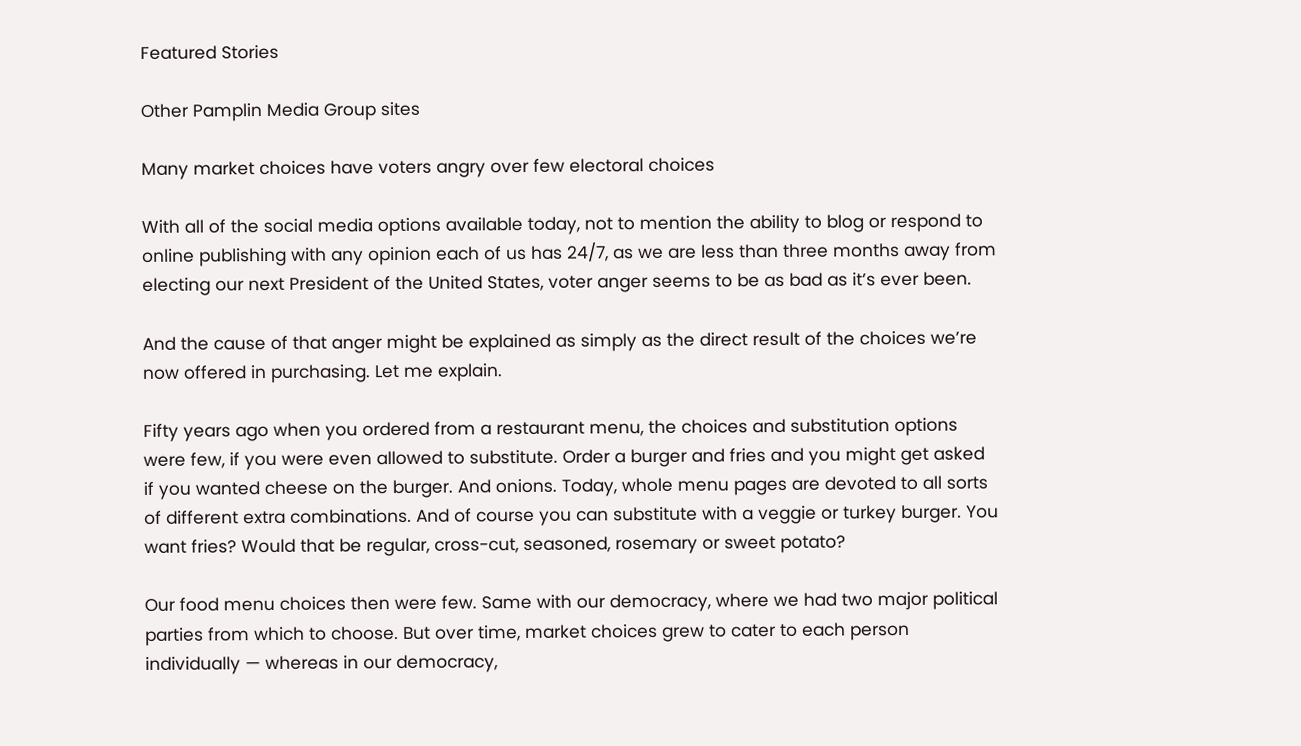Featured Stories

Other Pamplin Media Group sites

Many market choices have voters angry over few electoral choices

With all of the social media options available today, not to mention the ability to blog or respond to online publishing with any opinion each of us has 24/7, as we are less than three months away from electing our next President of the United States, voter anger seems to be as bad as it’s ever been.

And the cause of that anger might be explained as simply as the direct result of the choices we’re now offered in purchasing. Let me explain.

Fifty years ago when you ordered from a restaurant menu, the choices and substitution options were few, if you were even allowed to substitute. Order a burger and fries and you might get asked if you wanted cheese on the burger. And onions. Today, whole menu pages are devoted to all sorts of different extra combinations. And of course you can substitute with a veggie or turkey burger. You want fries? Would that be regular, cross-cut, seasoned, rosemary or sweet potato?

Our food menu choices then were few. Same with our democracy, where we had two major political parties from which to choose. But over time, market choices grew to cater to each person individually — whereas in our democracy,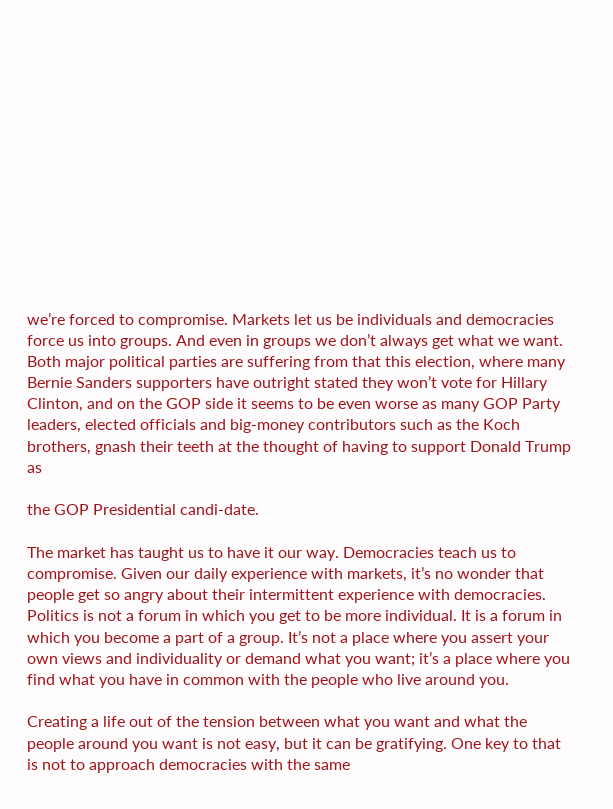we’re forced to compromise. Markets let us be individuals and democracies force us into groups. And even in groups we don’t always get what we want. Both major political parties are suffering from that this election, where many Bernie Sanders supporters have outright stated they won’t vote for Hillary Clinton, and on the GOP side it seems to be even worse as many GOP Party leaders, elected officials and big-money contributors such as the Koch brothers, gnash their teeth at the thought of having to support Donald Trump as

the GOP Presidential candi-date.

The market has taught us to have it our way. Democracies teach us to compromise. Given our daily experience with markets, it’s no wonder that people get so angry about their intermittent experience with democracies. Politics is not a forum in which you get to be more individual. It is a forum in which you become a part of a group. It’s not a place where you assert your own views and individuality or demand what you want; it’s a place where you find what you have in common with the people who live around you.

Creating a life out of the tension between what you want and what the people around you want is not easy, but it can be gratifying. One key to that is not to approach democracies with the same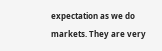expectation as we do markets. They are very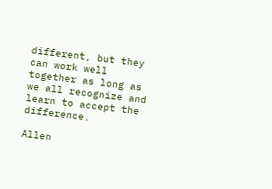different, but they can work well together as long as we all recognize and learn to accept the difference.

Allen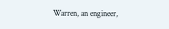Warren, an engineer,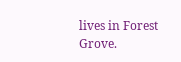lives in Forest Grove.